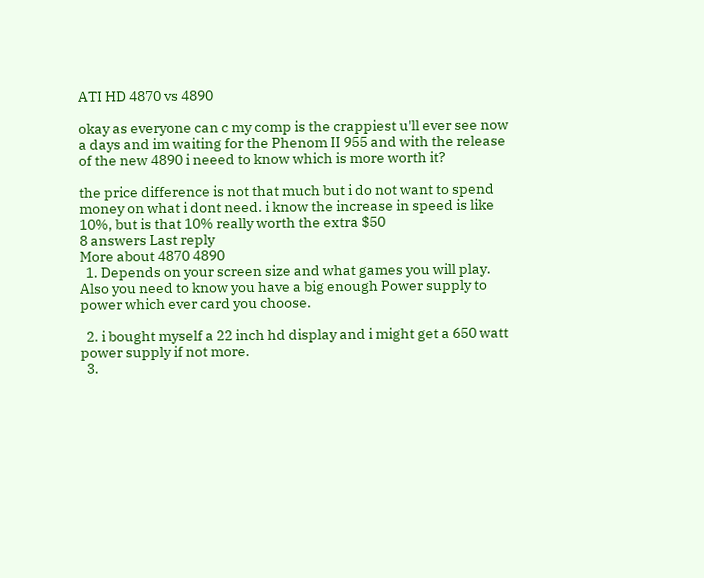ATI HD 4870 vs 4890

okay as everyone can c my comp is the crappiest u'll ever see now a days and im waiting for the Phenom II 955 and with the release of the new 4890 i neeed to know which is more worth it?

the price difference is not that much but i do not want to spend money on what i dont need. i know the increase in speed is like 10%, but is that 10% really worth the extra $50
8 answers Last reply
More about 4870 4890
  1. Depends on your screen size and what games you will play. Also you need to know you have a big enough Power supply to power which ever card you choose.

  2. i bought myself a 22 inch hd display and i might get a 650 watt power supply if not more.
  3.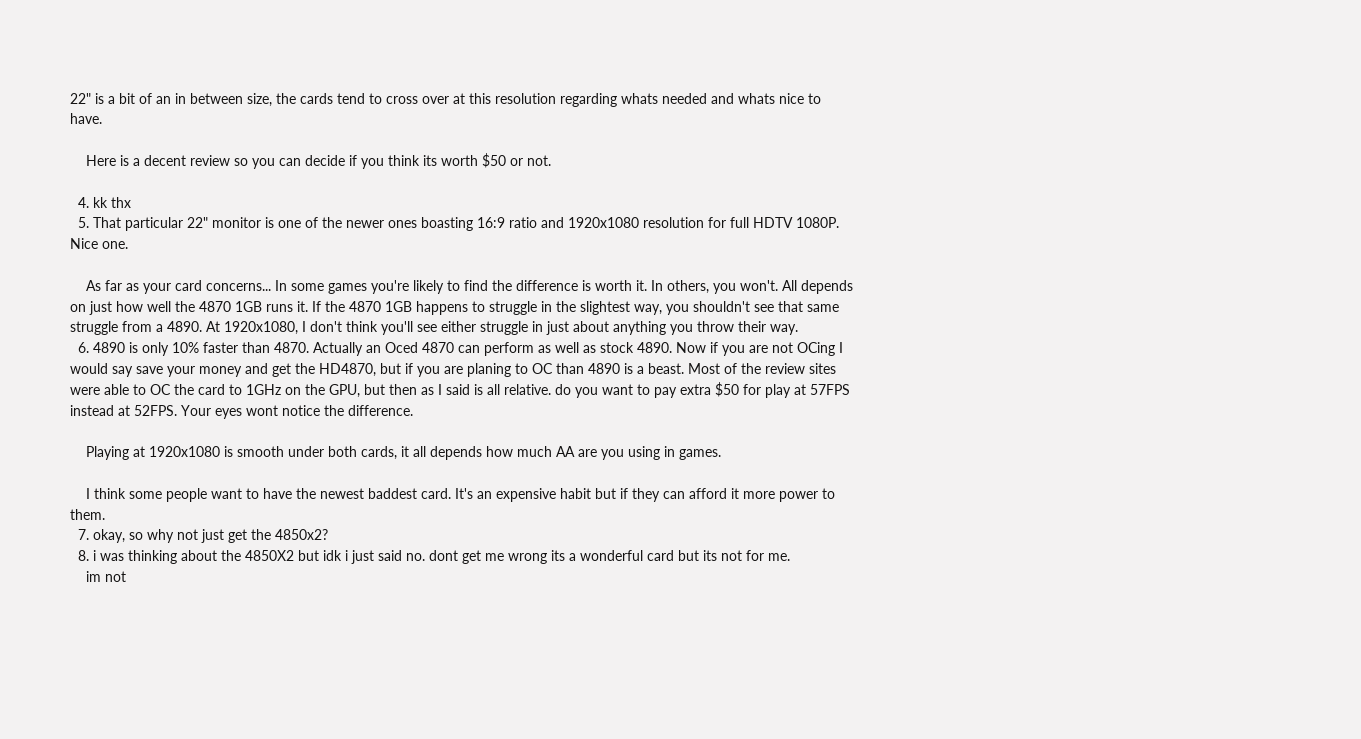22" is a bit of an in between size, the cards tend to cross over at this resolution regarding whats needed and whats nice to have.

    Here is a decent review so you can decide if you think its worth $50 or not.

  4. kk thx
  5. That particular 22" monitor is one of the newer ones boasting 16:9 ratio and 1920x1080 resolution for full HDTV 1080P. Nice one.

    As far as your card concerns... In some games you're likely to find the difference is worth it. In others, you won't. All depends on just how well the 4870 1GB runs it. If the 4870 1GB happens to struggle in the slightest way, you shouldn't see that same struggle from a 4890. At 1920x1080, I don't think you'll see either struggle in just about anything you throw their way.
  6. 4890 is only 10% faster than 4870. Actually an Oced 4870 can perform as well as stock 4890. Now if you are not OCing I would say save your money and get the HD4870, but if you are planing to OC than 4890 is a beast. Most of the review sites were able to OC the card to 1GHz on the GPU, but then as I said is all relative. do you want to pay extra $50 for play at 57FPS instead at 52FPS. Your eyes wont notice the difference.

    Playing at 1920x1080 is smooth under both cards, it all depends how much AA are you using in games.

    I think some people want to have the newest baddest card. It's an expensive habit but if they can afford it more power to them.
  7. okay, so why not just get the 4850x2?
  8. i was thinking about the 4850X2 but idk i just said no. dont get me wrong its a wonderful card but its not for me.
    im not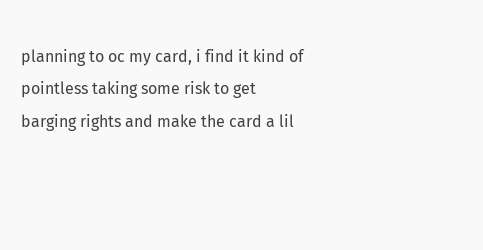planning to oc my card, i find it kind of pointless taking some risk to get barging rights and make the card a lil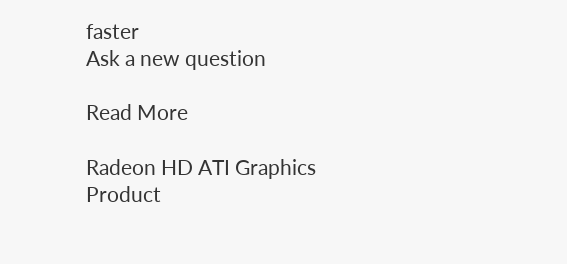faster
Ask a new question

Read More

Radeon HD ATI Graphics Product